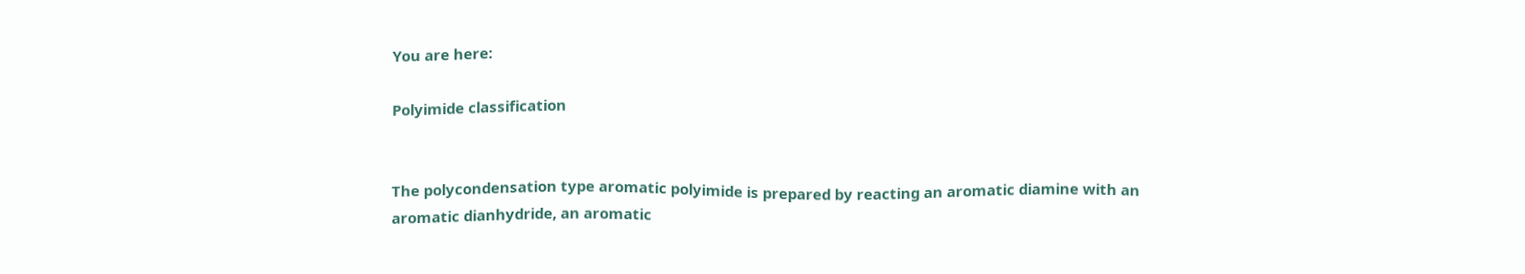You are here:

Polyimide classification


The polycondensation type aromatic polyimide is prepared by reacting an aromatic diamine with an aromatic dianhydride, an aromatic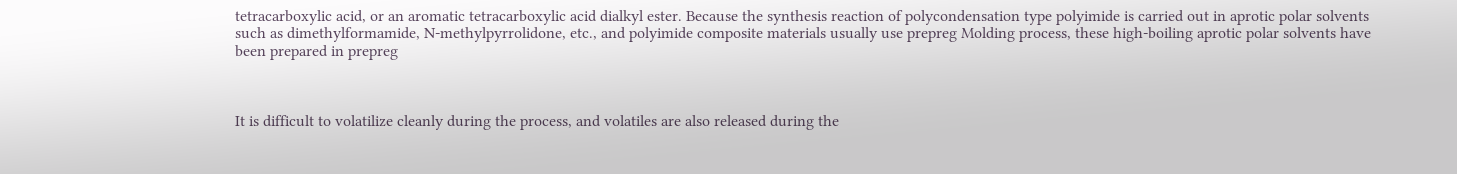tetracarboxylic acid, or an aromatic tetracarboxylic acid dialkyl ester. Because the synthesis reaction of polycondensation type polyimide is carried out in aprotic polar solvents such as dimethylformamide, N-methylpyrrolidone, etc., and polyimide composite materials usually use prepreg Molding process, these high-boiling aprotic polar solvents have been prepared in prepreg



It is difficult to volatilize cleanly during the process, and volatiles are also released during the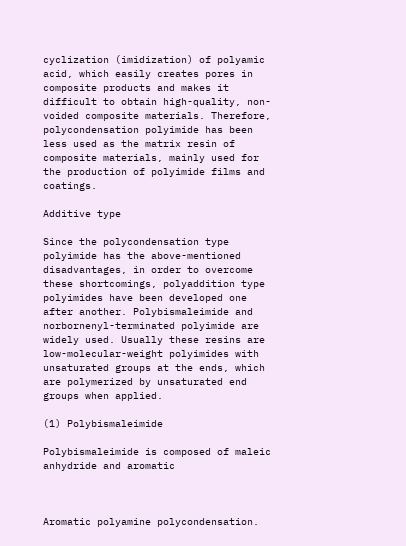cyclization (imidization) of polyamic acid, which easily creates pores in composite products and makes it difficult to obtain high-quality, non-voided composite materials. Therefore, polycondensation polyimide has been less used as the matrix resin of composite materials, mainly used for the production of polyimide films and coatings.

Additive type

Since the polycondensation type polyimide has the above-mentioned disadvantages, in order to overcome these shortcomings, polyaddition type polyimides have been developed one after another. Polybismaleimide and norbornenyl-terminated polyimide are widely used. Usually these resins are low-molecular-weight polyimides with unsaturated groups at the ends, which are polymerized by unsaturated end groups when applied.

(1) Polybismaleimide

Polybismaleimide is composed of maleic anhydride and aromatic



Aromatic polyamine polycondensation.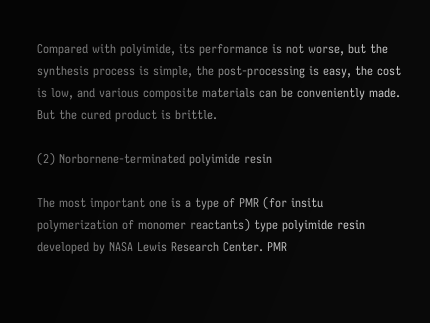Compared with polyimide, its performance is not worse, but the synthesis process is simple, the post-processing is easy, the cost is low, and various composite materials can be conveniently made. But the cured product is brittle.

(2) Norbornene-terminated polyimide resin

The most important one is a type of PMR (for insitu polymerization of monomer reactants) type polyimide resin developed by NASA Lewis Research Center. PMR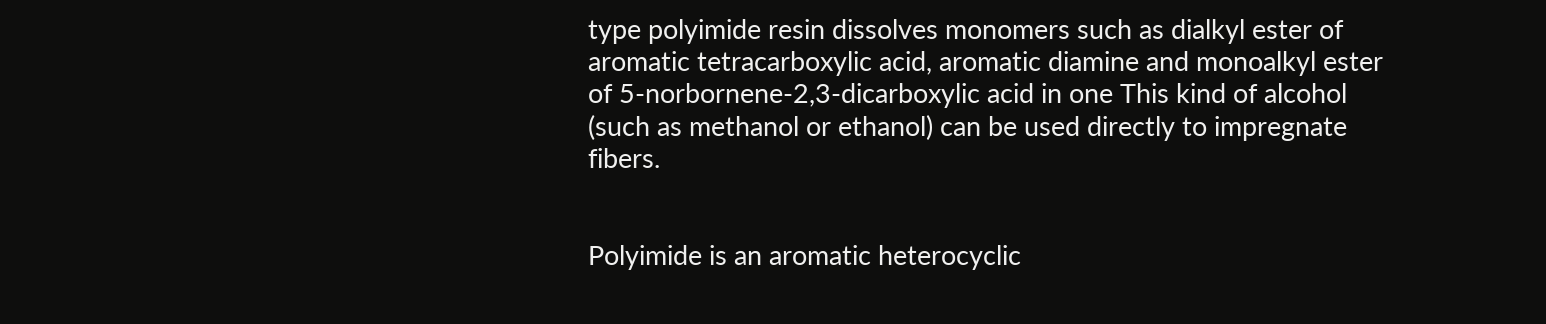type polyimide resin dissolves monomers such as dialkyl ester of aromatic tetracarboxylic acid, aromatic diamine and monoalkyl ester of 5-norbornene-2,3-dicarboxylic acid in one This kind of alcohol (such as methanol or ethanol) can be used directly to impregnate fibers.


Polyimide is an aromatic heterocyclic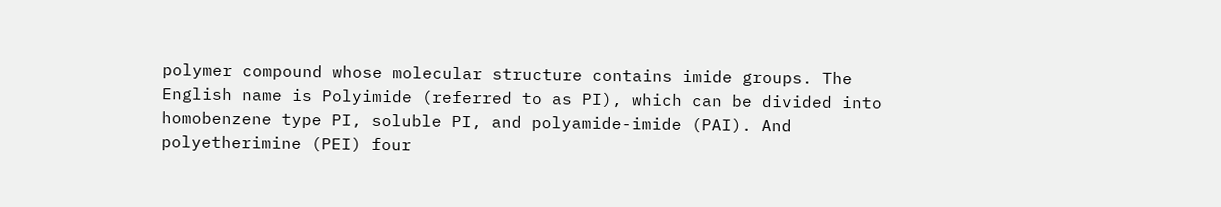polymer compound whose molecular structure contains imide groups. The English name is Polyimide (referred to as PI), which can be divided into homobenzene type PI, soluble PI, and polyamide-imide (PAI). And polyetherimine (PEI) four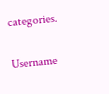categories.

Username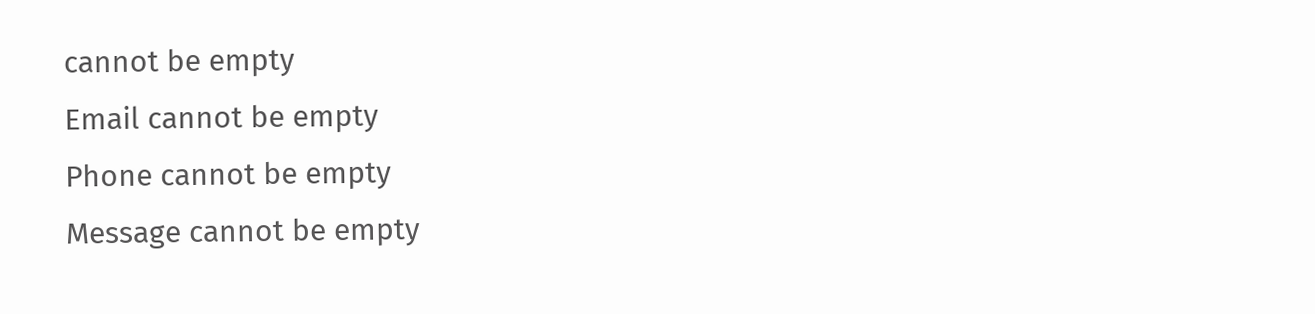cannot be empty
Email cannot be empty
Phone cannot be empty
Message cannot be empty